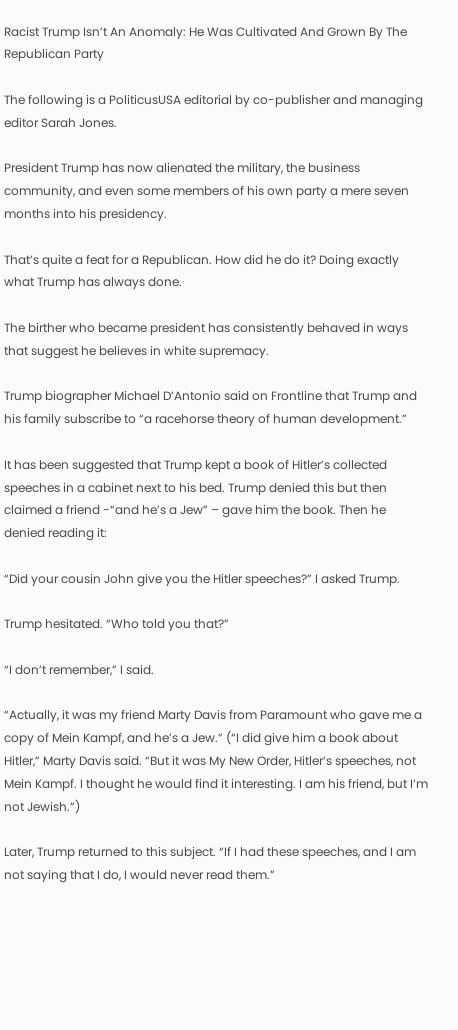Racist Trump Isn’t An Anomaly: He Was Cultivated And Grown By The Republican Party

The following is a PoliticusUSA editorial by co-publisher and managing editor Sarah Jones.

President Trump has now alienated the military, the business community, and even some members of his own party a mere seven months into his presidency.

That’s quite a feat for a Republican. How did he do it? Doing exactly what Trump has always done.

The birther who became president has consistently behaved in ways that suggest he believes in white supremacy.

Trump biographer Michael D’Antonio said on Frontline that Trump and his family subscribe to “a racehorse theory of human development.”

It has been suggested that Trump kept a book of Hitler’s collected speeches in a cabinet next to his bed. Trump denied this but then claimed a friend -“and he’s a Jew” – gave him the book. Then he denied reading it:

“Did your cousin John give you the Hitler speeches?” I asked Trump.

Trump hesitated. “Who told you that?”

“I don’t remember,” I said.

“Actually, it was my friend Marty Davis from Paramount who gave me a copy of Mein Kampf, and he’s a Jew.” (“I did give him a book about Hitler,” Marty Davis said. “But it was My New Order, Hitler’s speeches, not Mein Kampf. I thought he would find it interesting. I am his friend, but I’m not Jewish.”)

Later, Trump returned to this subject. “If I had these speeches, and I am not saying that I do, I would never read them.”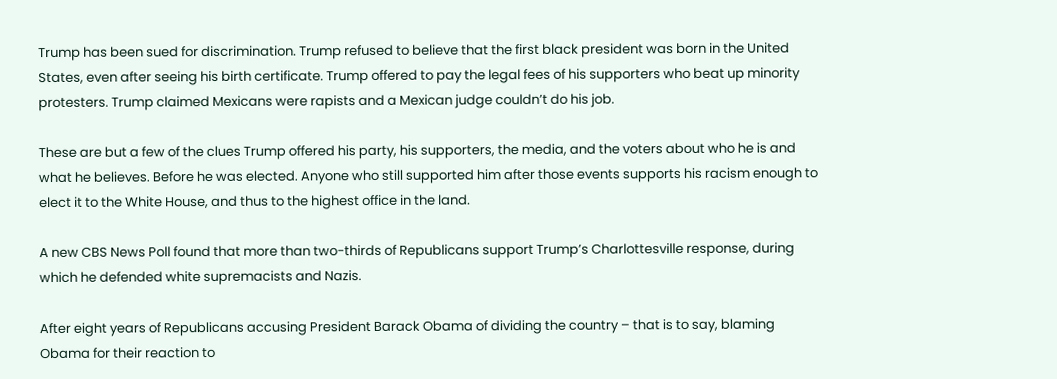Trump has been sued for discrimination. Trump refused to believe that the first black president was born in the United States, even after seeing his birth certificate. Trump offered to pay the legal fees of his supporters who beat up minority protesters. Trump claimed Mexicans were rapists and a Mexican judge couldn’t do his job.

These are but a few of the clues Trump offered his party, his supporters, the media, and the voters about who he is and what he believes. Before he was elected. Anyone who still supported him after those events supports his racism enough to elect it to the White House, and thus to the highest office in the land.

A new CBS News Poll found that more than two-thirds of Republicans support Trump’s Charlottesville response, during which he defended white supremacists and Nazis.

After eight years of Republicans accusing President Barack Obama of dividing the country – that is to say, blaming Obama for their reaction to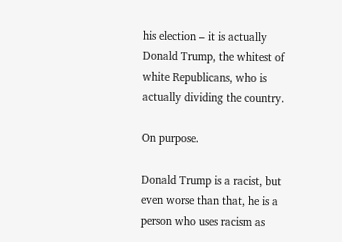his election – it is actually Donald Trump, the whitest of white Republicans, who is actually dividing the country.

On purpose.

Donald Trump is a racist, but even worse than that, he is a person who uses racism as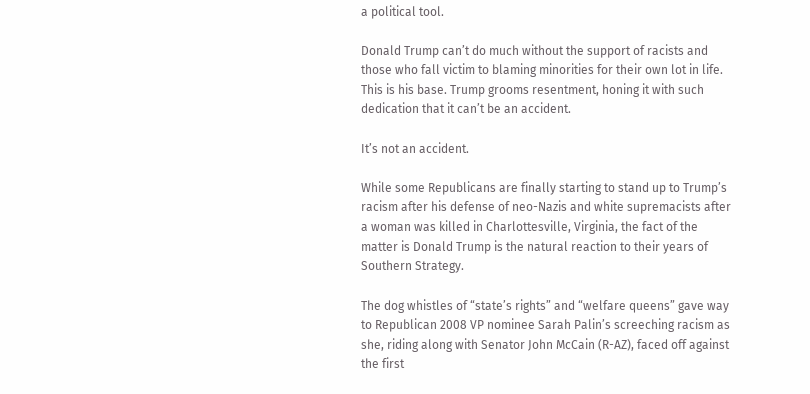a political tool.

Donald Trump can’t do much without the support of racists and those who fall victim to blaming minorities for their own lot in life. This is his base. Trump grooms resentment, honing it with such dedication that it can’t be an accident.

It’s not an accident.

While some Republicans are finally starting to stand up to Trump’s racism after his defense of neo-Nazis and white supremacists after a woman was killed in Charlottesville, Virginia, the fact of the matter is Donald Trump is the natural reaction to their years of Southern Strategy.

The dog whistles of “state’s rights” and “welfare queens” gave way to Republican 2008 VP nominee Sarah Palin’s screeching racism as she, riding along with Senator John McCain (R-AZ), faced off against the first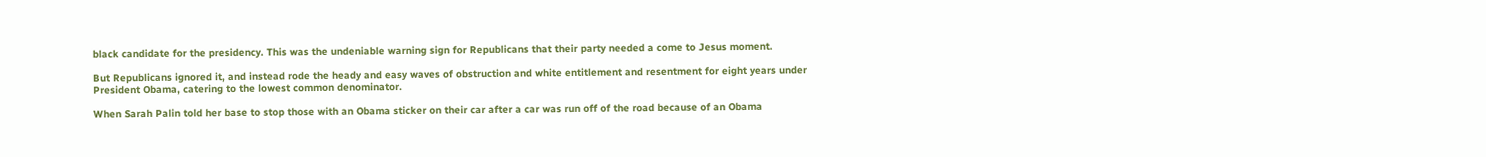black candidate for the presidency. This was the undeniable warning sign for Republicans that their party needed a come to Jesus moment.

But Republicans ignored it, and instead rode the heady and easy waves of obstruction and white entitlement and resentment for eight years under President Obama, catering to the lowest common denominator.

When Sarah Palin told her base to stop those with an Obama sticker on their car after a car was run off of the road because of an Obama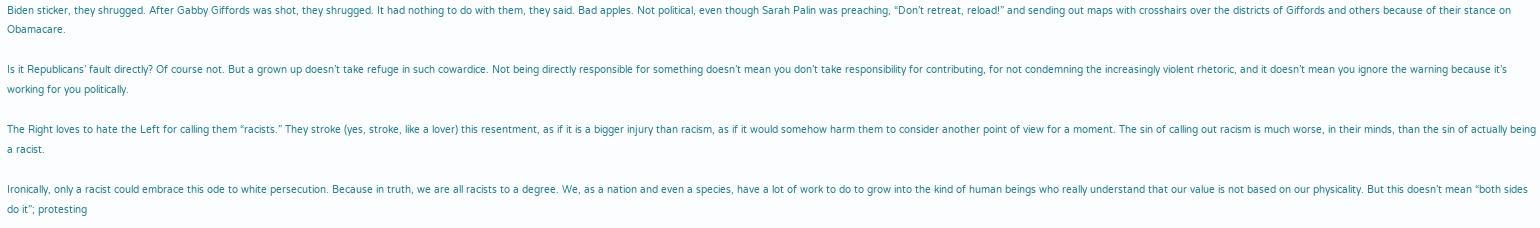Biden sticker, they shrugged. After Gabby Giffords was shot, they shrugged. It had nothing to do with them, they said. Bad apples. Not political, even though Sarah Palin was preaching, “Don’t retreat, reload!” and sending out maps with crosshairs over the districts of Giffords and others because of their stance on Obamacare.

Is it Republicans’ fault directly? Of course not. But a grown up doesn’t take refuge in such cowardice. Not being directly responsible for something doesn’t mean you don’t take responsibility for contributing, for not condemning the increasingly violent rhetoric, and it doesn’t mean you ignore the warning because it’s working for you politically.

The Right loves to hate the Left for calling them “racists.” They stroke (yes, stroke, like a lover) this resentment, as if it is a bigger injury than racism, as if it would somehow harm them to consider another point of view for a moment. The sin of calling out racism is much worse, in their minds, than the sin of actually being a racist.

Ironically, only a racist could embrace this ode to white persecution. Because in truth, we are all racists to a degree. We, as a nation and even a species, have a lot of work to do to grow into the kind of human beings who really understand that our value is not based on our physicality. But this doesn’t mean “both sides do it”; protesting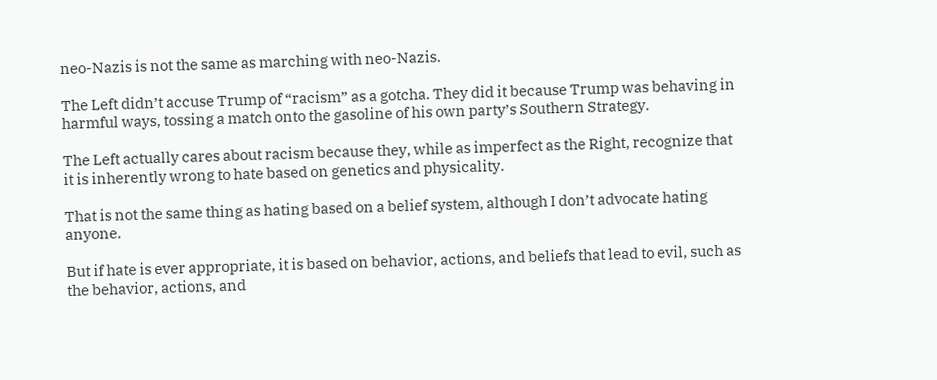neo-Nazis is not the same as marching with neo-Nazis.

The Left didn’t accuse Trump of “racism” as a gotcha. They did it because Trump was behaving in harmful ways, tossing a match onto the gasoline of his own party’s Southern Strategy.

The Left actually cares about racism because they, while as imperfect as the Right, recognize that it is inherently wrong to hate based on genetics and physicality.

That is not the same thing as hating based on a belief system, although I don’t advocate hating anyone.

But if hate is ever appropriate, it is based on behavior, actions, and beliefs that lead to evil, such as the behavior, actions, and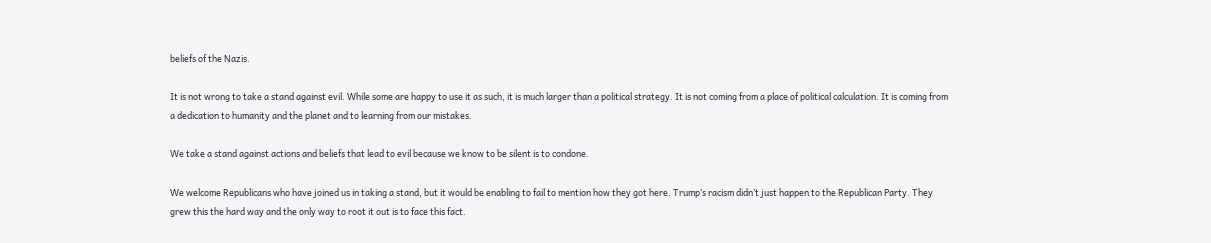beliefs of the Nazis.

It is not wrong to take a stand against evil. While some are happy to use it as such, it is much larger than a political strategy. It is not coming from a place of political calculation. It is coming from a dedication to humanity and the planet and to learning from our mistakes.

We take a stand against actions and beliefs that lead to evil because we know to be silent is to condone.

We welcome Republicans who have joined us in taking a stand, but it would be enabling to fail to mention how they got here. Trump’s racism didn’t just happen to the Republican Party. They grew this the hard way and the only way to root it out is to face this fact.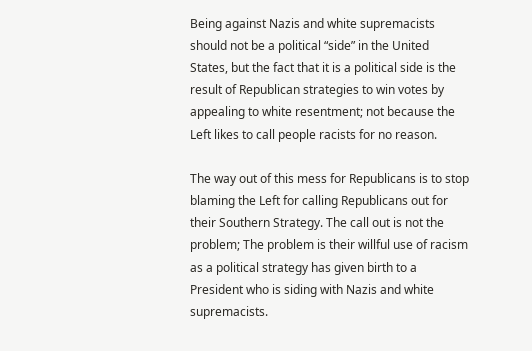Being against Nazis and white supremacists should not be a political “side” in the United States, but the fact that it is a political side is the result of Republican strategies to win votes by appealing to white resentment; not because the Left likes to call people racists for no reason.

The way out of this mess for Republicans is to stop blaming the Left for calling Republicans out for their Southern Strategy. The call out is not the problem; The problem is their willful use of racism as a political strategy has given birth to a President who is siding with Nazis and white supremacists.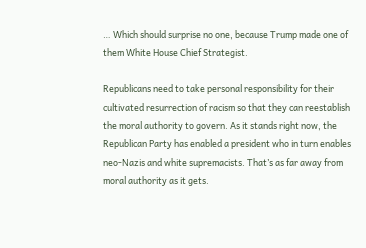… Which should surprise no one, because Trump made one of them White House Chief Strategist.

Republicans need to take personal responsibility for their cultivated resurrection of racism so that they can reestablish the moral authority to govern. As it stands right now, the Republican Party has enabled a president who in turn enables neo-Nazis and white supremacists. That’s as far away from moral authority as it gets.